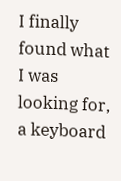I finally found what I was looking for, a keyboard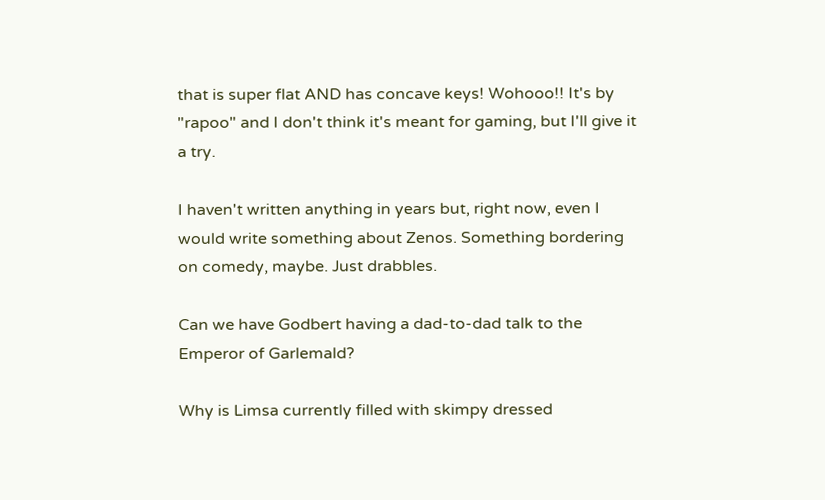that is super flat AND has concave keys! Wohooo!! It's by "rapoo" and I don't think it's meant for gaming, but I'll give it a try.

I haven't written anything in years but, right now, even I would write something about Zenos. Something bordering on comedy, maybe. Just drabbles.

Can we have Godbert having a dad-to-dad talk to the Emperor of Garlemald?

Why is Limsa currently filled with skimpy dressed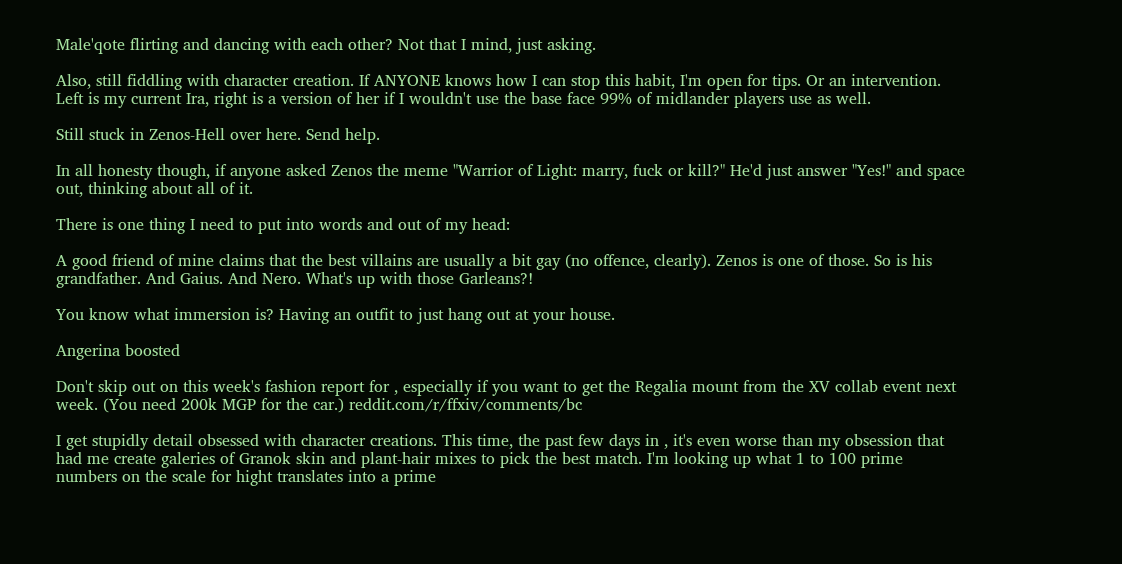Male'qote flirting and dancing with each other? Not that I mind, just asking.

Also, still fiddling with character creation. If ANYONE knows how I can stop this habit, I'm open for tips. Or an intervention. Left is my current Ira, right is a version of her if I wouldn't use the base face 99% of midlander players use as well.

Still stuck in Zenos-Hell over here. Send help.

In all honesty though, if anyone asked Zenos the meme "Warrior of Light: marry, fuck or kill?" He'd just answer "Yes!" and space out, thinking about all of it.

There is one thing I need to put into words and out of my head:

A good friend of mine claims that the best villains are usually a bit gay (no offence, clearly). Zenos is one of those. So is his grandfather. And Gaius. And Nero. What's up with those Garleans?!

You know what immersion is? Having an outfit to just hang out at your house.

Angerina boosted

Don't skip out on this week's fashion report for , especially if you want to get the Regalia mount from the XV collab event next week. (You need 200k MGP for the car.) reddit.com/r/ffxiv/comments/bc

I get stupidly detail obsessed with character creations. This time, the past few days in , it's even worse than my obsession that had me create galeries of Granok skin and plant-hair mixes to pick the best match. I'm looking up what 1 to 100 prime numbers on the scale for hight translates into a prime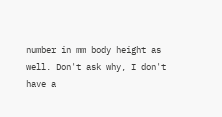number in mm body height as well. Don't ask why, I don't have a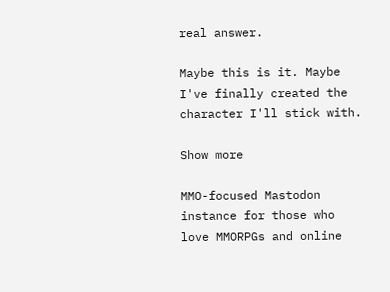real answer.

Maybe this is it. Maybe I've finally created the character I'll stick with.

Show more

MMO-focused Mastodon instance for those who love MMORPGs and online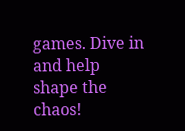games. Dive in and help shape the chaos!